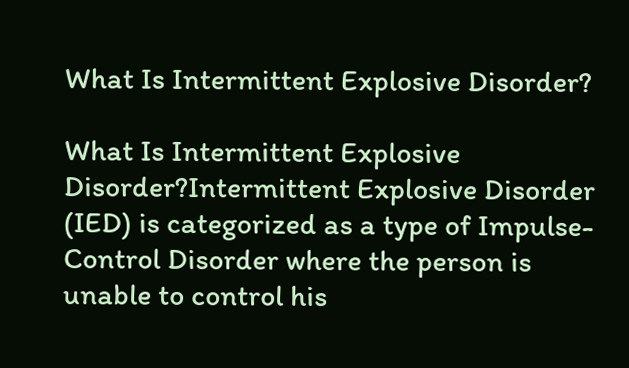What Is Intermittent Explosive Disorder?

What Is Intermittent Explosive Disorder?Intermittent Explosive Disorder (IED) is categorized as a type of Impulse-Control Disorder where the person is unable to control his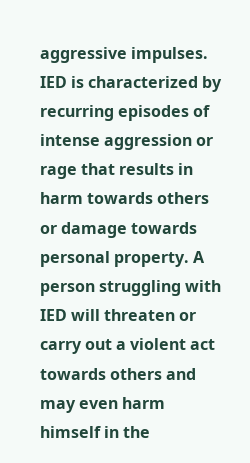aggressive impulses. IED is characterized by recurring episodes of intense aggression or rage that results in harm towards others or damage towards personal property. A person struggling with IED will threaten or carry out a violent act towards others and may even harm himself in the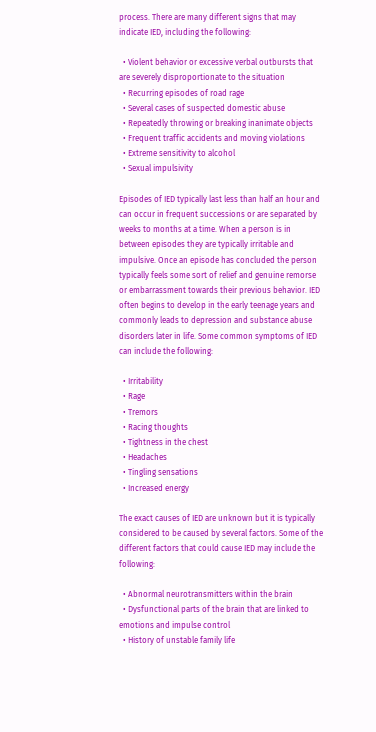process. There are many different signs that may indicate IED, including the following:

  • Violent behavior or excessive verbal outbursts that are severely disproportionate to the situation
  • Recurring episodes of road rage
  • Several cases of suspected domestic abuse
  • Repeatedly throwing or breaking inanimate objects
  • Frequent traffic accidents and moving violations
  • Extreme sensitivity to alcohol
  • Sexual impulsivity

Episodes of IED typically last less than half an hour and can occur in frequent successions or are separated by weeks to months at a time. When a person is in between episodes they are typically irritable and impulsive. Once an episode has concluded the person typically feels some sort of relief and genuine remorse or embarrassment towards their previous behavior. IED often begins to develop in the early teenage years and commonly leads to depression and substance abuse disorders later in life. Some common symptoms of IED can include the following:

  • Irritability
  • Rage
  • Tremors
  • Racing thoughts
  • Tightness in the chest
  • Headaches
  • Tingling sensations
  • Increased energy

The exact causes of IED are unknown but it is typically considered to be caused by several factors. Some of the different factors that could cause IED may include the following:

  • Abnormal neurotransmitters within the brain
  • Dysfunctional parts of the brain that are linked to emotions and impulse control
  • History of unstable family life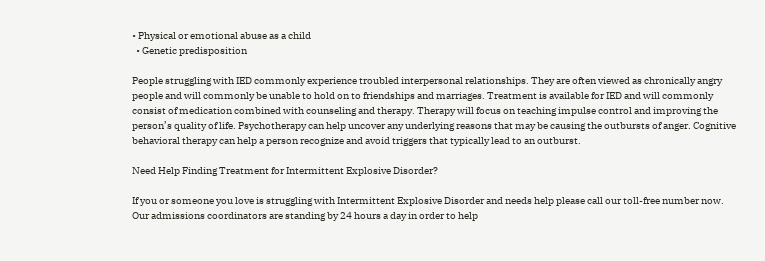• Physical or emotional abuse as a child
  • Genetic predisposition

People struggling with IED commonly experience troubled interpersonal relationships. They are often viewed as chronically angry people and will commonly be unable to hold on to friendships and marriages. Treatment is available for IED and will commonly consist of medication combined with counseling and therapy. Therapy will focus on teaching impulse control and improving the person’s quality of life. Psychotherapy can help uncover any underlying reasons that may be causing the outbursts of anger. Cognitive behavioral therapy can help a person recognize and avoid triggers that typically lead to an outburst.

Need Help Finding Treatment for Intermittent Explosive Disorder?

If you or someone you love is struggling with Intermittent Explosive Disorder and needs help please call our toll-free number now. Our admissions coordinators are standing by 24 hours a day in order to help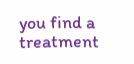you find a treatment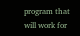program that will work for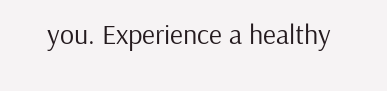you. Experience a healthy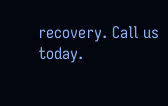recovery. Call us today.